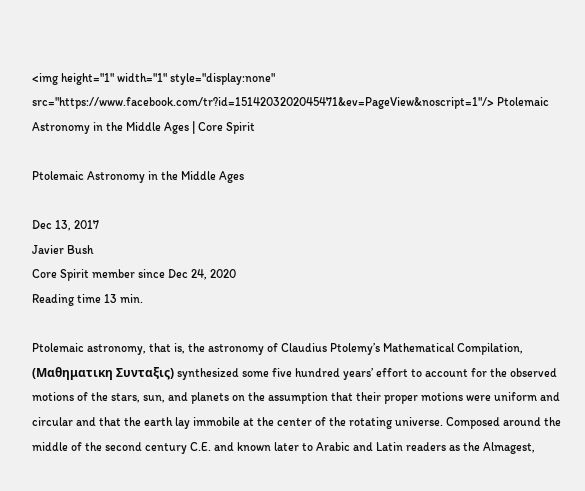<img height="1" width="1" style="display:none" src="https://www.facebook.com/tr?id=1514203202045471&ev=PageView&noscript=1"/> Ptolemaic Astronomy in the Middle Ages | Core Spirit

Ptolemaic Astronomy in the Middle Ages

Dec 13, 2017
Javier Bush
Core Spirit member since Dec 24, 2020
Reading time 13 min.

Ptolemaic astronomy, that is, the astronomy of Claudius Ptolemy’s Mathematical Compilation, (Μαθηματικη Συνταξις) synthesized some five hundred years’ effort to account for the observed motions of the stars, sun, and planets on the assumption that their proper motions were uniform and circular and that the earth lay immobile at the center of the rotating universe. Composed around the middle of the second century C.E. and known later to Arabic and Latin readers as the Almagest,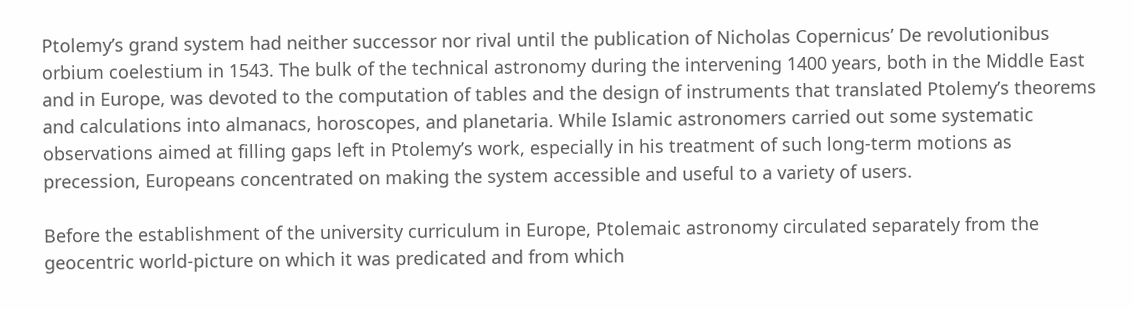Ptolemy’s grand system had neither successor nor rival until the publication of Nicholas Copernicus’ De revolutionibus orbium coelestium in 1543. The bulk of the technical astronomy during the intervening 1400 years, both in the Middle East and in Europe, was devoted to the computation of tables and the design of instruments that translated Ptolemy’s theorems and calculations into almanacs, horoscopes, and planetaria. While Islamic astronomers carried out some systematic observations aimed at filling gaps left in Ptolemy’s work, especially in his treatment of such long-term motions as precession, Europeans concentrated on making the system accessible and useful to a variety of users.

Before the establishment of the university curriculum in Europe, Ptolemaic astronomy circulated separately from the geocentric world-picture on which it was predicated and from which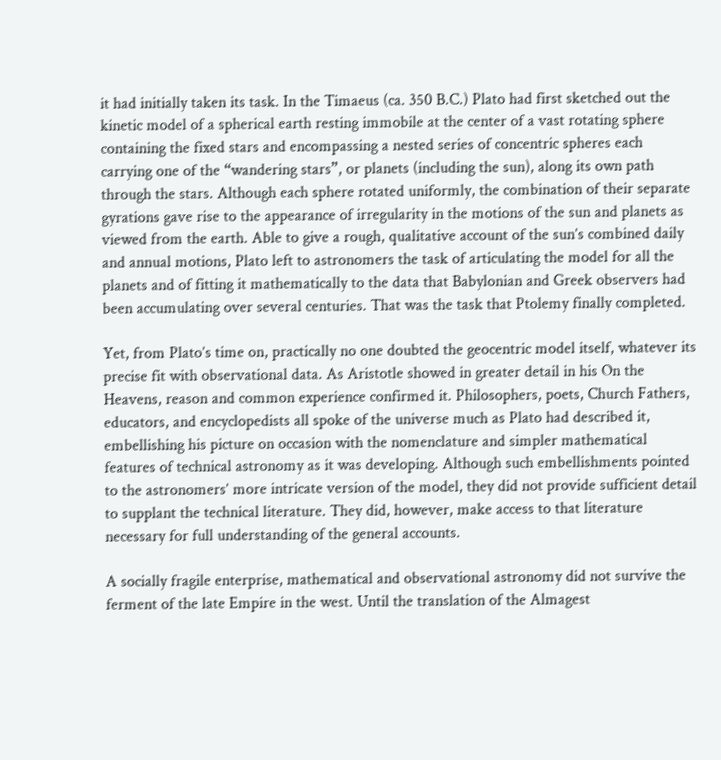it had initially taken its task. In the Timaeus (ca. 350 B.C.) Plato had first sketched out the kinetic model of a spherical earth resting immobile at the center of a vast rotating sphere containing the fixed stars and encompassing a nested series of concentric spheres each carrying one of the “wandering stars”, or planets (including the sun), along its own path through the stars. Although each sphere rotated uniformly, the combination of their separate gyrations gave rise to the appearance of irregularity in the motions of the sun and planets as viewed from the earth. Able to give a rough, qualitative account of the sun’s combined daily and annual motions, Plato left to astronomers the task of articulating the model for all the planets and of fitting it mathematically to the data that Babylonian and Greek observers had been accumulating over several centuries. That was the task that Ptolemy finally completed.

Yet, from Plato’s time on, practically no one doubted the geocentric model itself, whatever its precise fit with observational data. As Aristotle showed in greater detail in his On the Heavens, reason and common experience confirmed it. Philosophers, poets, Church Fathers, educators, and encyclopedists all spoke of the universe much as Plato had described it, embellishing his picture on occasion with the nomenclature and simpler mathematical features of technical astronomy as it was developing. Although such embellishments pointed to the astronomers’ more intricate version of the model, they did not provide sufficient detail to supplant the technical literature. They did, however, make access to that literature necessary for full understanding of the general accounts.

A socially fragile enterprise, mathematical and observational astronomy did not survive the ferment of the late Empire in the west. Until the translation of the Almagest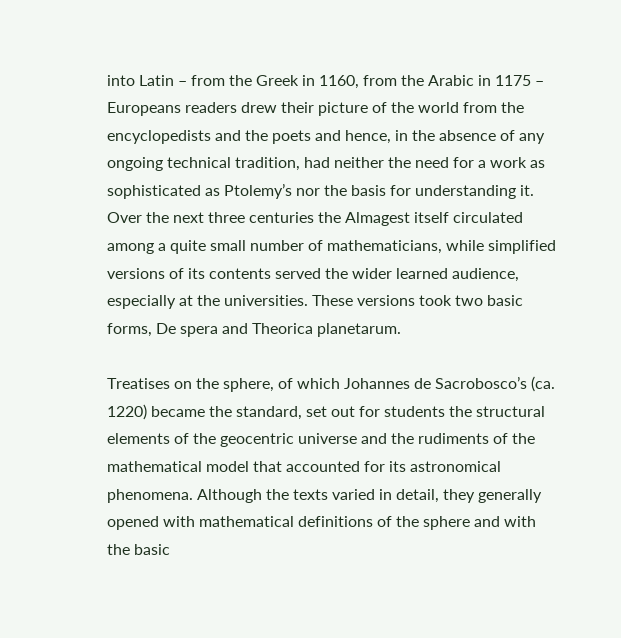into Latin – from the Greek in 1160, from the Arabic in 1175 – Europeans readers drew their picture of the world from the encyclopedists and the poets and hence, in the absence of any ongoing technical tradition, had neither the need for a work as sophisticated as Ptolemy’s nor the basis for understanding it. Over the next three centuries the Almagest itself circulated among a quite small number of mathematicians, while simplified versions of its contents served the wider learned audience, especially at the universities. These versions took two basic forms, De spera and Theorica planetarum.

Treatises on the sphere, of which Johannes de Sacrobosco’s (ca. 1220) became the standard, set out for students the structural elements of the geocentric universe and the rudiments of the mathematical model that accounted for its astronomical phenomena. Although the texts varied in detail, they generally opened with mathematical definitions of the sphere and with the basic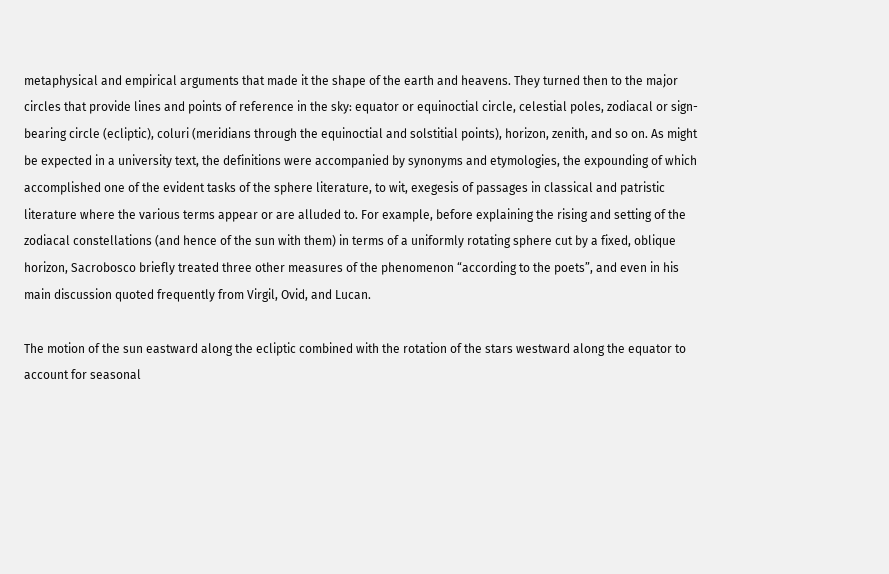metaphysical and empirical arguments that made it the shape of the earth and heavens. They turned then to the major circles that provide lines and points of reference in the sky: equator or equinoctial circle, celestial poles, zodiacal or sign-bearing circle (ecliptic), coluri (meridians through the equinoctial and solstitial points), horizon, zenith, and so on. As might be expected in a university text, the definitions were accompanied by synonyms and etymologies, the expounding of which accomplished one of the evident tasks of the sphere literature, to wit, exegesis of passages in classical and patristic literature where the various terms appear or are alluded to. For example, before explaining the rising and setting of the zodiacal constellations (and hence of the sun with them) in terms of a uniformly rotating sphere cut by a fixed, oblique horizon, Sacrobosco briefly treated three other measures of the phenomenon “according to the poets”, and even in his main discussion quoted frequently from Virgil, Ovid, and Lucan.

The motion of the sun eastward along the ecliptic combined with the rotation of the stars westward along the equator to account for seasonal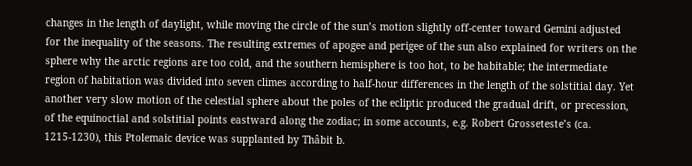changes in the length of daylight, while moving the circle of the sun’s motion slightly off-center toward Gemini adjusted for the inequality of the seasons. The resulting extremes of apogee and perigee of the sun also explained for writers on the sphere why the arctic regions are too cold, and the southern hemisphere is too hot, to be habitable; the intermediate region of habitation was divided into seven climes according to half-hour differences in the length of the solstitial day. Yet another very slow motion of the celestial sphere about the poles of the ecliptic produced the gradual drift, or precession, of the equinoctial and solstitial points eastward along the zodiac; in some accounts, e.g. Robert Grosseteste’s (ca. 1215-1230), this Ptolemaic device was supplanted by Thâbit b.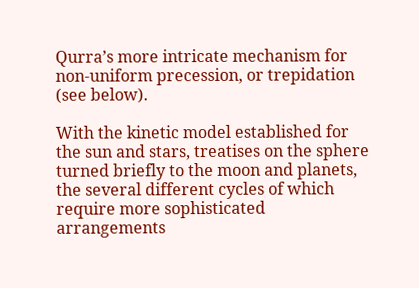Qurra’s more intricate mechanism for non-uniform precession, or trepidation (see below).

With the kinetic model established for the sun and stars, treatises on the sphere turned briefly to the moon and planets, the several different cycles of which require more sophisticated arrangements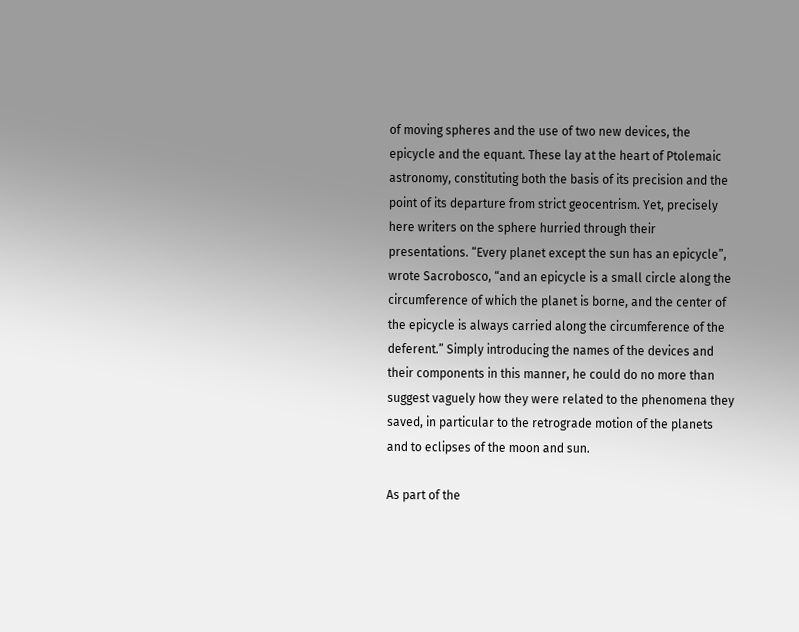of moving spheres and the use of two new devices, the epicycle and the equant. These lay at the heart of Ptolemaic astronomy, constituting both the basis of its precision and the point of its departure from strict geocentrism. Yet, precisely here writers on the sphere hurried through their presentations. “Every planet except the sun has an epicycle”, wrote Sacrobosco, “and an epicycle is a small circle along the circumference of which the planet is borne, and the center of the epicycle is always carried along the circumference of the deferent.” Simply introducing the names of the devices and their components in this manner, he could do no more than suggest vaguely how they were related to the phenomena they saved, in particular to the retrograde motion of the planets and to eclipses of the moon and sun.

As part of the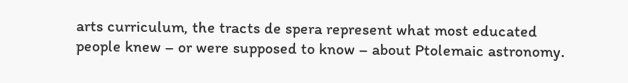arts curriculum, the tracts de spera represent what most educated people knew – or were supposed to know – about Ptolemaic astronomy.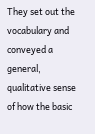They set out the vocabulary and conveyed a general, qualitative sense of how the basic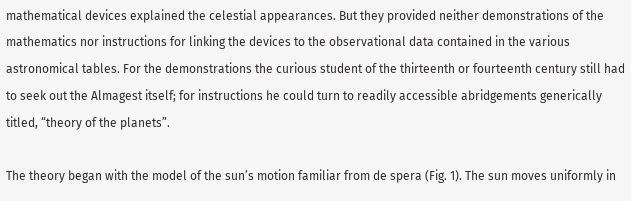mathematical devices explained the celestial appearances. But they provided neither demonstrations of the mathematics nor instructions for linking the devices to the observational data contained in the various astronomical tables. For the demonstrations the curious student of the thirteenth or fourteenth century still had to seek out the Almagest itself; for instructions he could turn to readily accessible abridgements generically titled, “theory of the planets”.

The theory began with the model of the sun’s motion familiar from de spera (Fig. 1). The sun moves uniformly in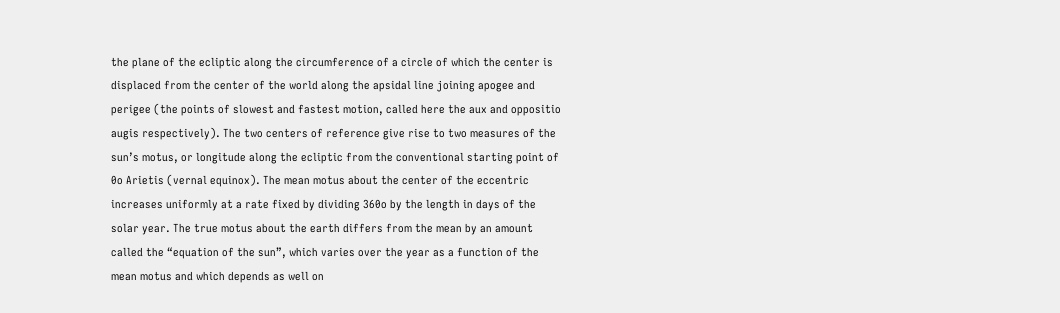the plane of the ecliptic along the circumference of a circle of which the center is displaced from the center of the world along the apsidal line joining apogee and perigee (the points of slowest and fastest motion, called here the aux and oppositio augis respectively). The two centers of reference give rise to two measures of the sun’s motus, or longitude along the ecliptic from the conventional starting point of 0o Arietis (vernal equinox). The mean motus about the center of the eccentric increases uniformly at a rate fixed by dividing 360o by the length in days of the solar year. The true motus about the earth differs from the mean by an amount called the “equation of the sun”, which varies over the year as a function of the mean motus and which depends as well on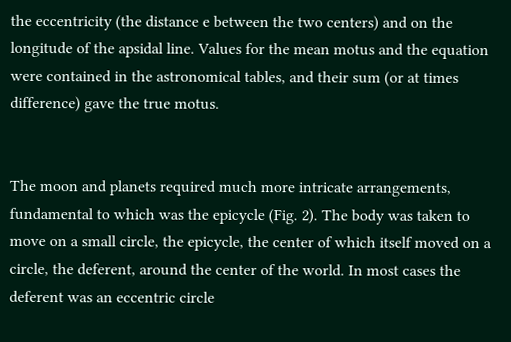the eccentricity (the distance e between the two centers) and on the longitude of the apsidal line. Values for the mean motus and the equation were contained in the astronomical tables, and their sum (or at times difference) gave the true motus.


The moon and planets required much more intricate arrangements, fundamental to which was the epicycle (Fig. 2). The body was taken to move on a small circle, the epicycle, the center of which itself moved on a circle, the deferent, around the center of the world. In most cases the deferent was an eccentric circle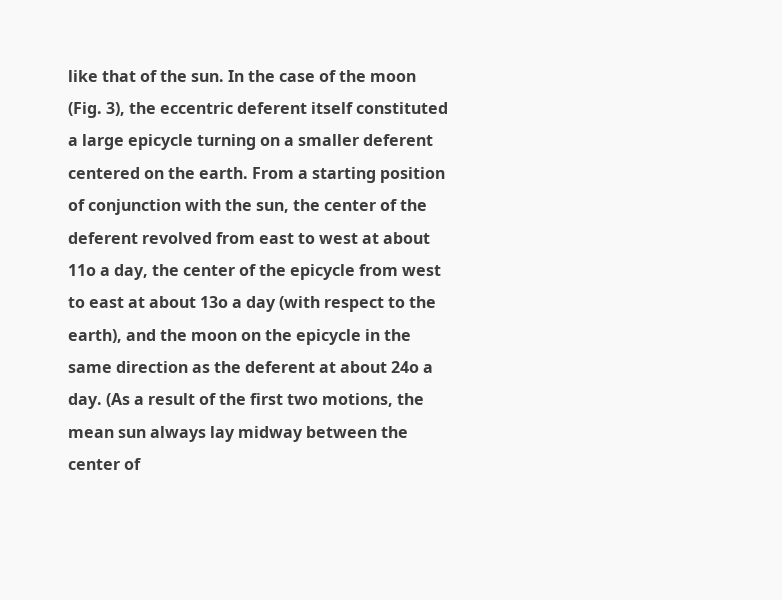like that of the sun. In the case of the moon (Fig. 3), the eccentric deferent itself constituted a large epicycle turning on a smaller deferent centered on the earth. From a starting position of conjunction with the sun, the center of the deferent revolved from east to west at about 11o a day, the center of the epicycle from west to east at about 13o a day (with respect to the earth), and the moon on the epicycle in the same direction as the deferent at about 24o a day. (As a result of the first two motions, the mean sun always lay midway between the center of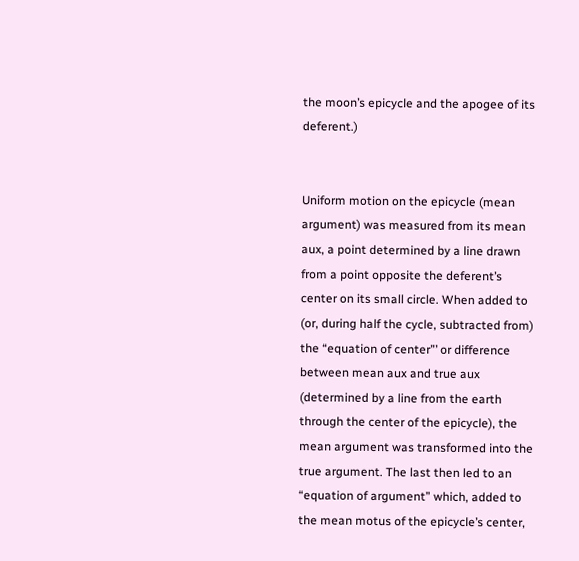the moon’s epicycle and the apogee of its deferent.)


Uniform motion on the epicycle (mean argument) was measured from its mean aux, a point determined by a line drawn from a point opposite the deferent’s center on its small circle. When added to (or, during half the cycle, subtracted from) the “equation of center”’ or difference between mean aux and true aux (determined by a line from the earth through the center of the epicycle), the mean argument was transformed into the true argument. The last then led to an “equation of argument” which, added to the mean motus of the epicycle’s center,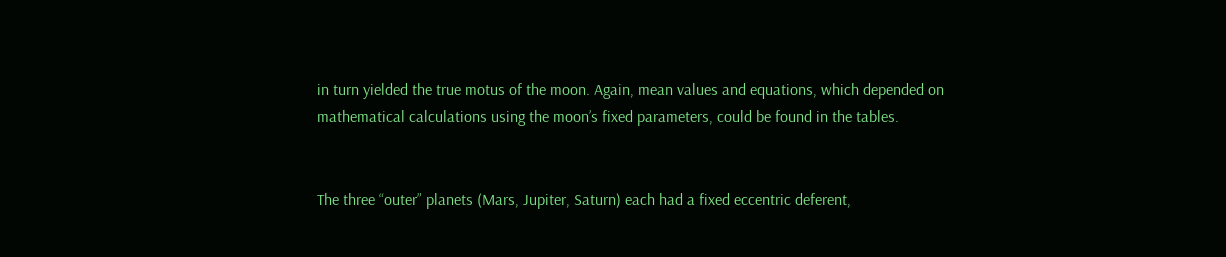in turn yielded the true motus of the moon. Again, mean values and equations, which depended on mathematical calculations using the moon’s fixed parameters, could be found in the tables.


The three “outer” planets (Mars, Jupiter, Saturn) each had a fixed eccentric deferent,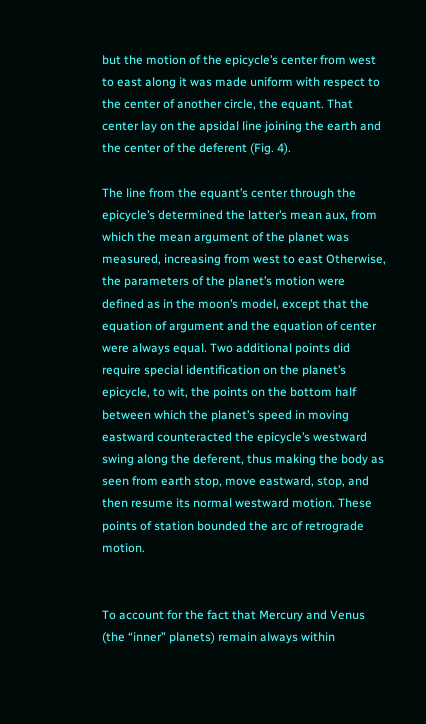but the motion of the epicycle’s center from west to east along it was made uniform with respect to the center of another circle, the equant. That center lay on the apsidal line joining the earth and the center of the deferent (Fig. 4).

The line from the equant’s center through the epicycle’s determined the latter’s mean aux, from which the mean argument of the planet was measured, increasing from west to east Otherwise, the parameters of the planet’s motion were defined as in the moon’s model, except that the equation of argument and the equation of center were always equal. Two additional points did require special identification on the planet’s epicycle, to wit, the points on the bottom half between which the planet’s speed in moving eastward counteracted the epicycle’s westward swing along the deferent, thus making the body as seen from earth stop, move eastward, stop, and then resume its normal westward motion. These points of station bounded the arc of retrograde motion.


To account for the fact that Mercury and Venus (the “inner” planets) remain always within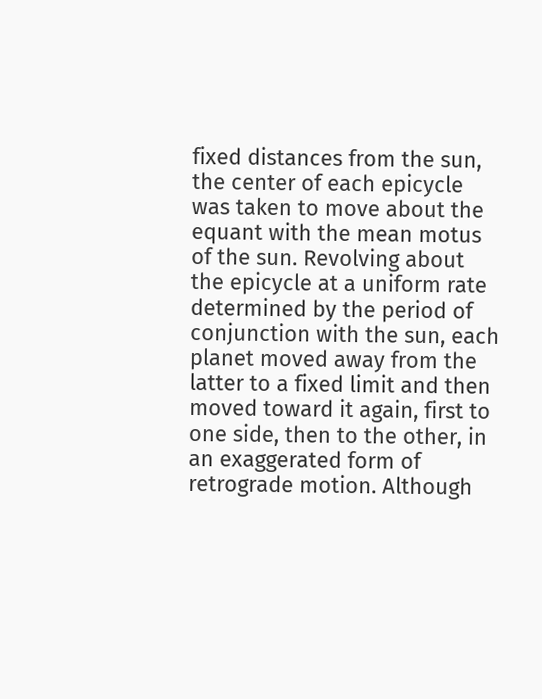fixed distances from the sun, the center of each epicycle was taken to move about the equant with the mean motus of the sun. Revolving about the epicycle at a uniform rate determined by the period of conjunction with the sun, each planet moved away from the latter to a fixed limit and then moved toward it again, first to one side, then to the other, in an exaggerated form of retrograde motion. Although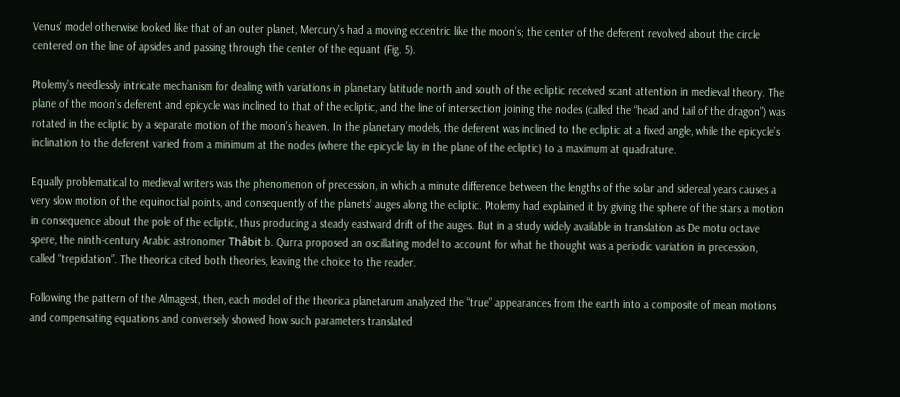Venus’ model otherwise looked like that of an outer planet, Mercury’s had a moving eccentric like the moon’s; the center of the deferent revolved about the circle centered on the line of apsides and passing through the center of the equant (Fig. 5).

Ptolemy’s needlessly intricate mechanism for dealing with variations in planetary latitude north and south of the ecliptic received scant attention in medieval theory. The plane of the moon’s deferent and epicycle was inclined to that of the ecliptic, and the line of intersection joining the nodes (called the “head and tail of the dragon”) was rotated in the ecliptic by a separate motion of the moon’s heaven. In the planetary models, the deferent was inclined to the ecliptic at a fixed angle, while the epicycle’s inclination to the deferent varied from a minimum at the nodes (where the epicycle lay in the plane of the ecliptic) to a maximum at quadrature.

Equally problematical to medieval writers was the phenomenon of precession, in which a minute difference between the lengths of the solar and sidereal years causes a very slow motion of the equinoctial points, and consequently of the planets’ auges along the ecliptic. Ptolemy had explained it by giving the sphere of the stars a motion in consequence about the pole of the ecliptic, thus producing a steady eastward drift of the auges. But in a study widely available in translation as De motu octave spere, the ninth-century Arabic astronomer Thâbit b. Qurra proposed an oscillating model to account for what he thought was a periodic variation in precession, called “trepidation”. The theorica cited both theories, leaving the choice to the reader.

Following the pattern of the Almagest, then, each model of the theorica planetarum analyzed the “true” appearances from the earth into a composite of mean motions and compensating equations and conversely showed how such parameters translated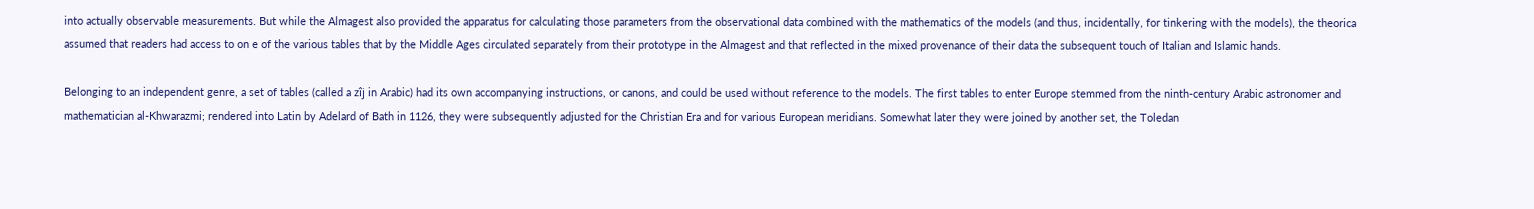into actually observable measurements. But while the Almagest also provided the apparatus for calculating those parameters from the observational data combined with the mathematics of the models (and thus, incidentally, for tinkering with the models), the theorica assumed that readers had access to on e of the various tables that by the Middle Ages circulated separately from their prototype in the Almagest and that reflected in the mixed provenance of their data the subsequent touch of Italian and Islamic hands.

Belonging to an independent genre, a set of tables (called a zîj in Arabic) had its own accompanying instructions, or canons, and could be used without reference to the models. The first tables to enter Europe stemmed from the ninth-century Arabic astronomer and mathematician al-Khwarazmi; rendered into Latin by Adelard of Bath in 1126, they were subsequently adjusted for the Christian Era and for various European meridians. Somewhat later they were joined by another set, the Toledan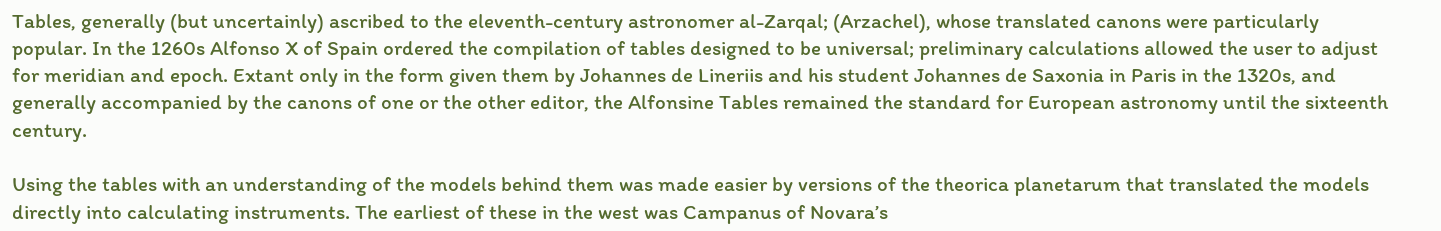Tables, generally (but uncertainly) ascribed to the eleventh-century astronomer al-Zarqal; (Arzachel), whose translated canons were particularly popular. In the 1260s Alfonso X of Spain ordered the compilation of tables designed to be universal; preliminary calculations allowed the user to adjust for meridian and epoch. Extant only in the form given them by Johannes de Lineriis and his student Johannes de Saxonia in Paris in the 1320s, and generally accompanied by the canons of one or the other editor, the Alfonsine Tables remained the standard for European astronomy until the sixteenth century.

Using the tables with an understanding of the models behind them was made easier by versions of the theorica planetarum that translated the models directly into calculating instruments. The earliest of these in the west was Campanus of Novara’s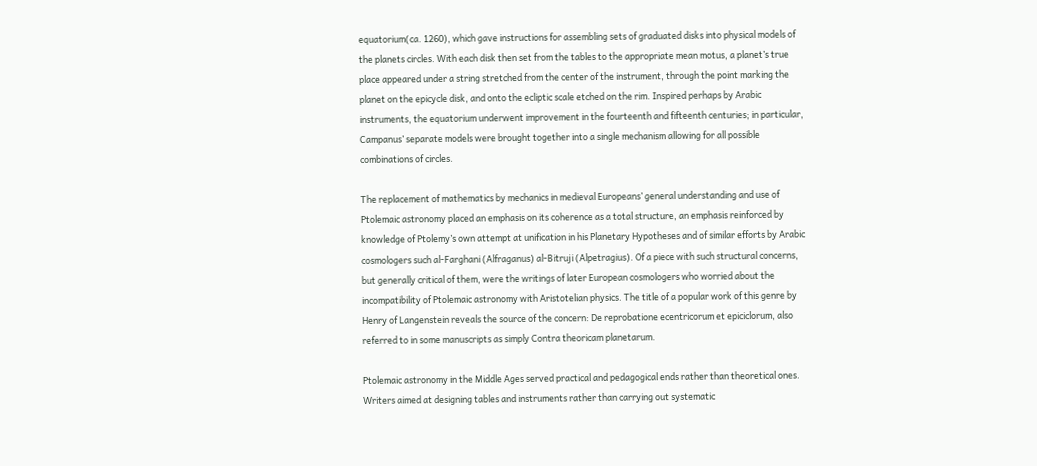equatorium(ca. 1260), which gave instructions for assembling sets of graduated disks into physical models of the planets circles. With each disk then set from the tables to the appropriate mean motus, a planet’s true place appeared under a string stretched from the center of the instrument, through the point marking the planet on the epicycle disk, and onto the ecliptic scale etched on the rim. Inspired perhaps by Arabic instruments, the equatorium underwent improvement in the fourteenth and fifteenth centuries; in particular, Campanus’ separate models were brought together into a single mechanism allowing for all possible combinations of circles.

The replacement of mathematics by mechanics in medieval Europeans’ general understanding and use of Ptolemaic astronomy placed an emphasis on its coherence as a total structure, an emphasis reinforced by knowledge of Ptolemy’s own attempt at unification in his Planetary Hypotheses and of similar efforts by Arabic cosmologers such al-Farghani (Alfraganus) al-Bitruji (Alpetragius). Of a piece with such structural concerns, but generally critical of them, were the writings of later European cosmologers who worried about the incompatibility of Ptolemaic astronomy with Aristotelian physics. The title of a popular work of this genre by Henry of Langenstein reveals the source of the concern: De reprobatione ecentricorum et epiciclorum, also referred to in some manuscripts as simply Contra theoricam planetarum.

Ptolemaic astronomy in the Middle Ages served practical and pedagogical ends rather than theoretical ones. Writers aimed at designing tables and instruments rather than carrying out systematic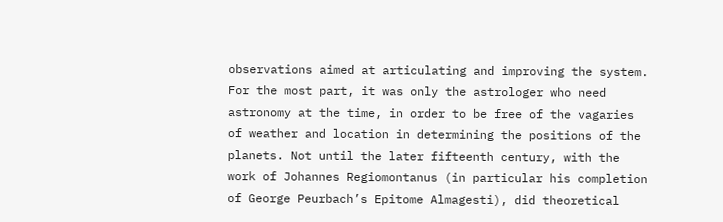observations aimed at articulating and improving the system. For the most part, it was only the astrologer who need astronomy at the time, in order to be free of the vagaries of weather and location in determining the positions of the planets. Not until the later fifteenth century, with the work of Johannes Regiomontanus (in particular his completion of George Peurbach’s Epitome Almagesti), did theoretical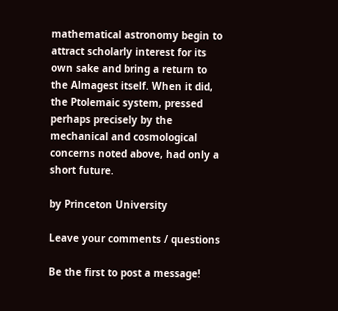mathematical astronomy begin to attract scholarly interest for its own sake and bring a return to the Almagest itself. When it did, the Ptolemaic system, pressed perhaps precisely by the mechanical and cosmological concerns noted above, had only a short future.

by Princeton University

Leave your comments / questions

Be the first to post a message!